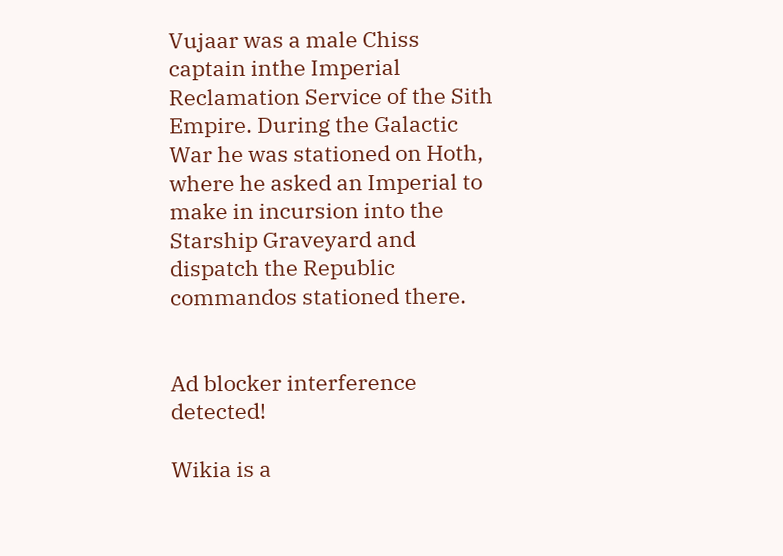Vujaar was a male Chiss captain inthe Imperial Reclamation Service of the Sith Empire. During the Galactic War he was stationed on Hoth, where he asked an Imperial to make in incursion into the Starship Graveyard and dispatch the Republic commandos stationed there.


Ad blocker interference detected!

Wikia is a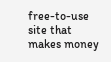free-to-use site that makes money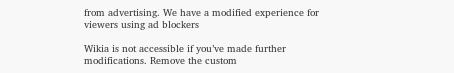from advertising. We have a modified experience for viewers using ad blockers

Wikia is not accessible if you’ve made further modifications. Remove the custom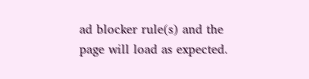ad blocker rule(s) and the page will load as expected.